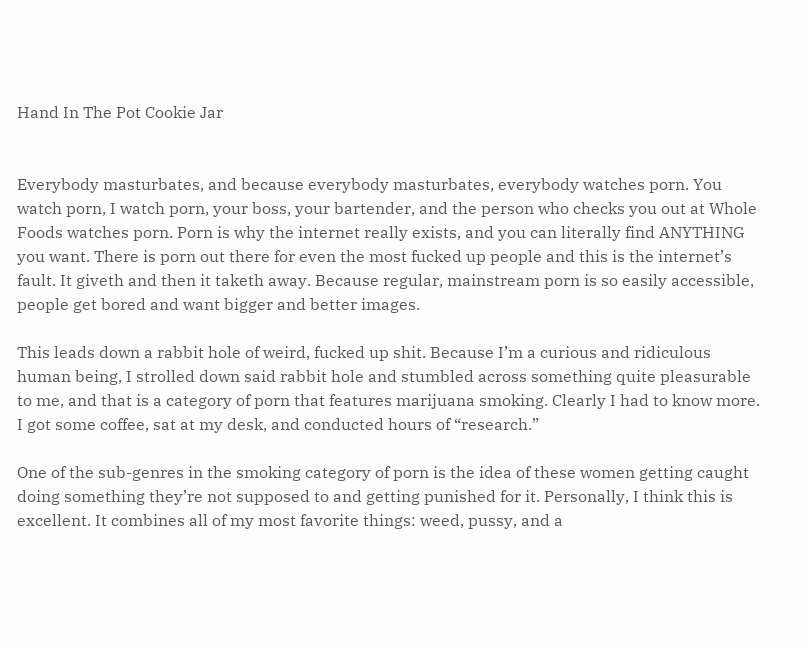Hand In The Pot Cookie Jar


Everybody masturbates, and because everybody masturbates, everybody watches porn. You watch porn, I watch porn, your boss, your bartender, and the person who checks you out at Whole Foods watches porn. Porn is why the internet really exists, and you can literally find ANYTHING you want. There is porn out there for even the most fucked up people and this is the internet’s fault. It giveth and then it taketh away. Because regular, mainstream porn is so easily accessible, people get bored and want bigger and better images.

This leads down a rabbit hole of weird, fucked up shit. Because I’m a curious and ridiculous human being, I strolled down said rabbit hole and stumbled across something quite pleasurable to me, and that is a category of porn that features marijuana smoking. Clearly I had to know more. I got some coffee, sat at my desk, and conducted hours of “research.”

One of the sub-genres in the smoking category of porn is the idea of these women getting caught doing something they’re not supposed to and getting punished for it. Personally, I think this is excellent. It combines all of my most favorite things: weed, pussy, and a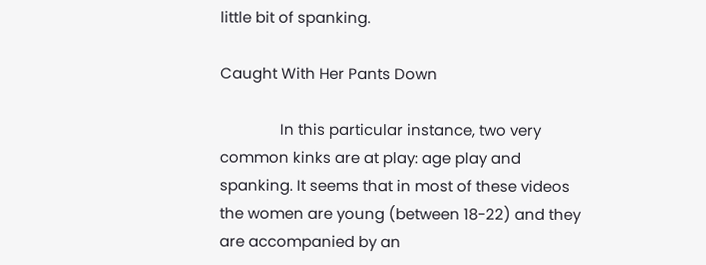little bit of spanking.

Caught With Her Pants Down

               In this particular instance, two very common kinks are at play: age play and spanking. It seems that in most of these videos the women are young (between 18-22) and they are accompanied by an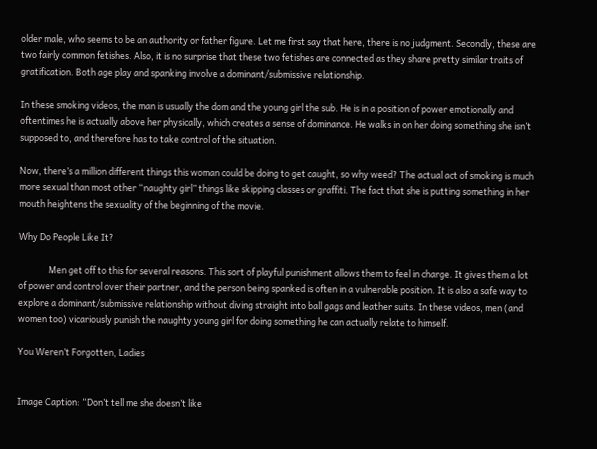older male, who seems to be an authority or father figure. Let me first say that here, there is no judgment. Secondly, these are two fairly common fetishes. Also, it is no surprise that these two fetishes are connected as they share pretty similar traits of gratification. Both age play and spanking involve a dominant/submissive relationship.

In these smoking videos, the man is usually the dom and the young girl the sub. He is in a position of power emotionally and oftentimes he is actually above her physically, which creates a sense of dominance. He walks in on her doing something she isn’t supposed to, and therefore has to take control of the situation.

Now, there’s a million different things this woman could be doing to get caught, so why weed? The actual act of smoking is much more sexual than most other “naughty girl” things like skipping classes or graffiti. The fact that she is putting something in her mouth heightens the sexuality of the beginning of the movie.

Why Do People Like It?

               Men get off to this for several reasons. This sort of playful punishment allows them to feel in charge. It gives them a lot of power and control over their partner, and the person being spanked is often in a vulnerable position. It is also a safe way to explore a dominant/submissive relationship without diving straight into ball gags and leather suits. In these videos, men (and women too) vicariously punish the naughty young girl for doing something he can actually relate to himself.

You Weren’t Forgotten, Ladies


Image Caption: “Don’t tell me she doesn’t like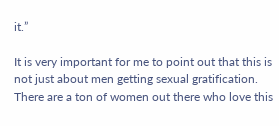it.”

It is very important for me to point out that this is not just about men getting sexual gratification. There are a ton of women out there who love this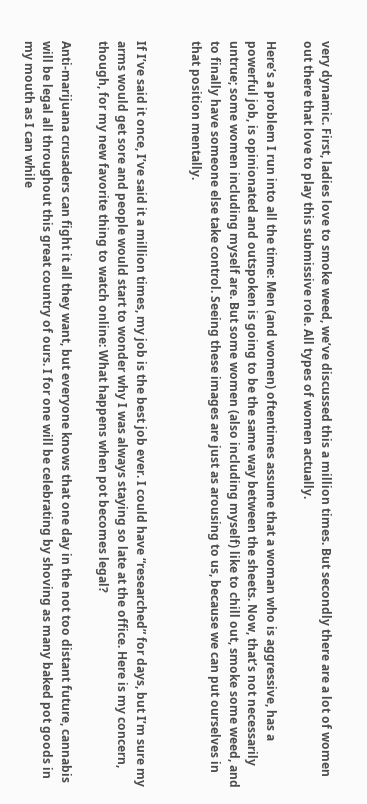very dynamic. First, ladies love to smoke weed, we’ve discussed this a million times. But secondly there are a lot of women out there that love to play this submissive role. All types of women actually.

Here’s a problem I run into all the time: Men (and women) oftentimes assume that a woman who is aggressive, has a powerful job, is opinionated and outspoken is going to be the same way between the sheets. Now, that’s not necessarily untrue; some women including myself are. But some women (also including myself) like to chill out, smoke some weed, and to finally have someone else take control. Seeing these images are just as arousing to us, because we can put ourselves in that position mentally.


If I’ve said it once, I’ve said it a million times, my job is the best job ever. I could have “researched” for days, but I’m sure my arms would get sore and people would start to wonder why I was always staying so late at the office. Here is my concern, though, for my new favorite thing to watch online: What happens when pot becomes legal?

Anti-marijuana crusaders can fight it all they want, but everyone knows that one day in the not too distant future, cannabis will be legal all throughout this great country of ours. I for one will be celebrating by shoving as many baked pot goods in my mouth as I can while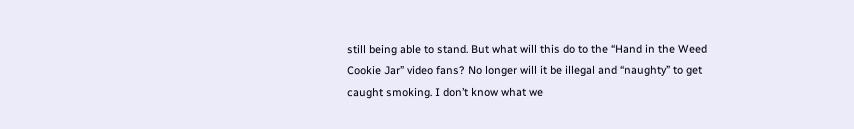still being able to stand. But what will this do to the “Hand in the Weed Cookie Jar” video fans? No longer will it be illegal and “naughty” to get caught smoking. I don’t know what we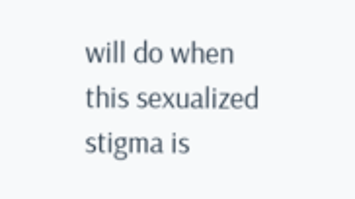will do when this sexualized stigma is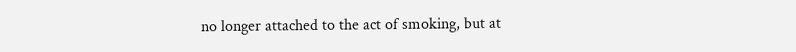no longer attached to the act of smoking, but at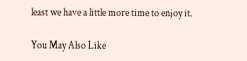least we have a little more time to enjoy it.

You May Also Like